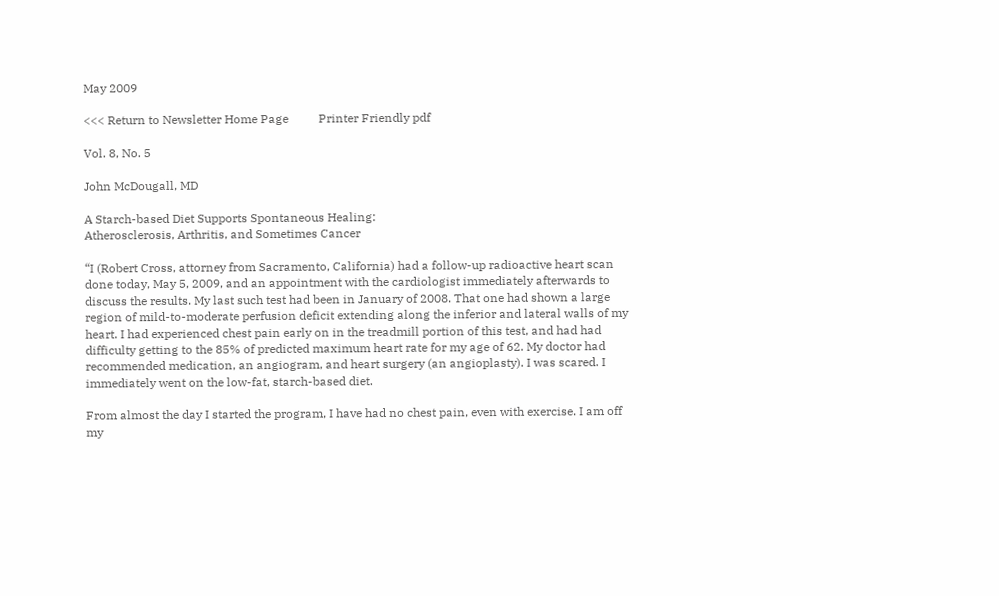May 2009

<<< Return to Newsletter Home Page          Printer Friendly pdf

Vol. 8, No. 5

John McDougall, MD

A Starch-based Diet Supports Spontaneous Healing:
Atherosclerosis, Arthritis, and Sometimes Cancer

“I (Robert Cross, attorney from Sacramento, California) had a follow-up radioactive heart scan done today, May 5, 2009, and an appointment with the cardiologist immediately afterwards to discuss the results. My last such test had been in January of 2008. That one had shown a large region of mild-to-moderate perfusion deficit extending along the inferior and lateral walls of my heart. I had experienced chest pain early on in the treadmill portion of this test, and had had difficulty getting to the 85% of predicted maximum heart rate for my age of 62. My doctor had recommended medication, an angiogram, and heart surgery (an angioplasty). I was scared. I immediately went on the low-fat, starch-based diet.

From almost the day I started the program, I have had no chest pain, even with exercise. I am off my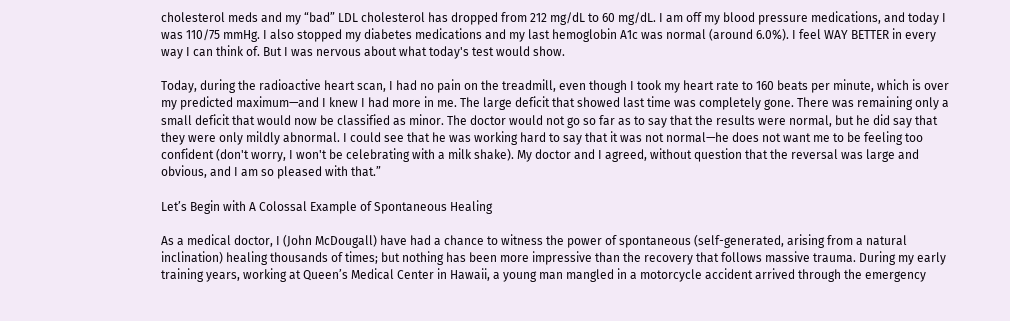cholesterol meds and my “bad” LDL cholesterol has dropped from 212 mg/dL to 60 mg/dL. I am off my blood pressure medications, and today I was 110/75 mmHg. I also stopped my diabetes medications and my last hemoglobin A1c was normal (around 6.0%). I feel WAY BETTER in every way I can think of. But I was nervous about what today's test would show.

Today, during the radioactive heart scan, I had no pain on the treadmill, even though I took my heart rate to 160 beats per minute, which is over my predicted maximum—and I knew I had more in me. The large deficit that showed last time was completely gone. There was remaining only a small deficit that would now be classified as minor. The doctor would not go so far as to say that the results were normal, but he did say that they were only mildly abnormal. I could see that he was working hard to say that it was not normal—he does not want me to be feeling too confident (don't worry, I won't be celebrating with a milk shake). My doctor and I agreed, without question that the reversal was large and obvious, and I am so pleased with that.”

Let’s Begin with A Colossal Example of Spontaneous Healing

As a medical doctor, I (John McDougall) have had a chance to witness the power of spontaneous (self-generated, arising from a natural inclination) healing thousands of times; but nothing has been more impressive than the recovery that follows massive trauma. During my early training years, working at Queen’s Medical Center in Hawaii, a young man mangled in a motorcycle accident arrived through the emergency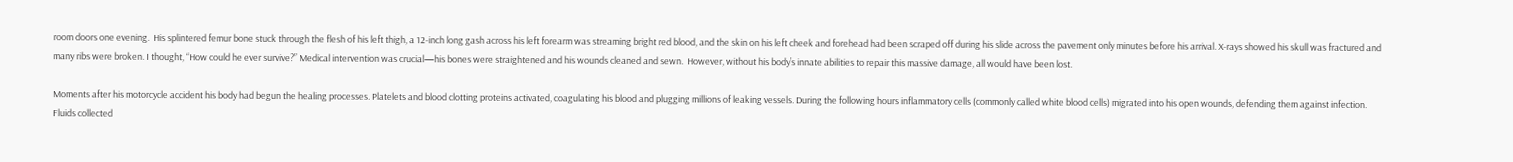room doors one evening.  His splintered femur bone stuck through the flesh of his left thigh, a 12-inch long gash across his left forearm was streaming bright red blood, and the skin on his left cheek and forehead had been scraped off during his slide across the pavement only minutes before his arrival. X-rays showed his skull was fractured and many ribs were broken. I thought, “How could he ever survive?” Medical intervention was crucial—his bones were straightened and his wounds cleaned and sewn.  However, without his body’s innate abilities to repair this massive damage, all would have been lost.

Moments after his motorcycle accident his body had begun the healing processes. Platelets and blood clotting proteins activated, coagulating his blood and plugging millions of leaking vessels. During the following hours inflammatory cells (commonly called white blood cells) migrated into his open wounds, defending them against infection.  Fluids collected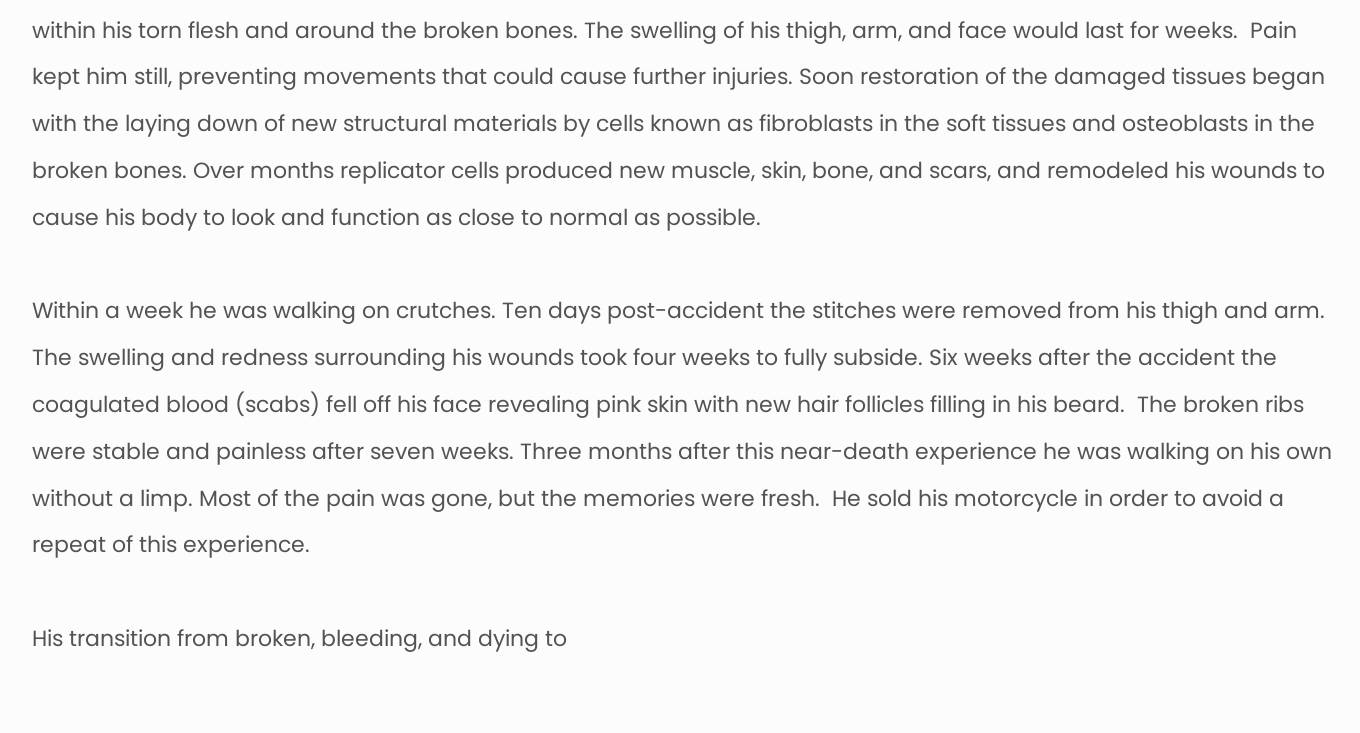within his torn flesh and around the broken bones. The swelling of his thigh, arm, and face would last for weeks.  Pain kept him still, preventing movements that could cause further injuries. Soon restoration of the damaged tissues began with the laying down of new structural materials by cells known as fibroblasts in the soft tissues and osteoblasts in the broken bones. Over months replicator cells produced new muscle, skin, bone, and scars, and remodeled his wounds to cause his body to look and function as close to normal as possible.

Within a week he was walking on crutches. Ten days post-accident the stitches were removed from his thigh and arm. The swelling and redness surrounding his wounds took four weeks to fully subside. Six weeks after the accident the coagulated blood (scabs) fell off his face revealing pink skin with new hair follicles filling in his beard.  The broken ribs were stable and painless after seven weeks. Three months after this near-death experience he was walking on his own without a limp. Most of the pain was gone, but the memories were fresh.  He sold his motorcycle in order to avoid a repeat of this experience.

His transition from broken, bleeding, and dying to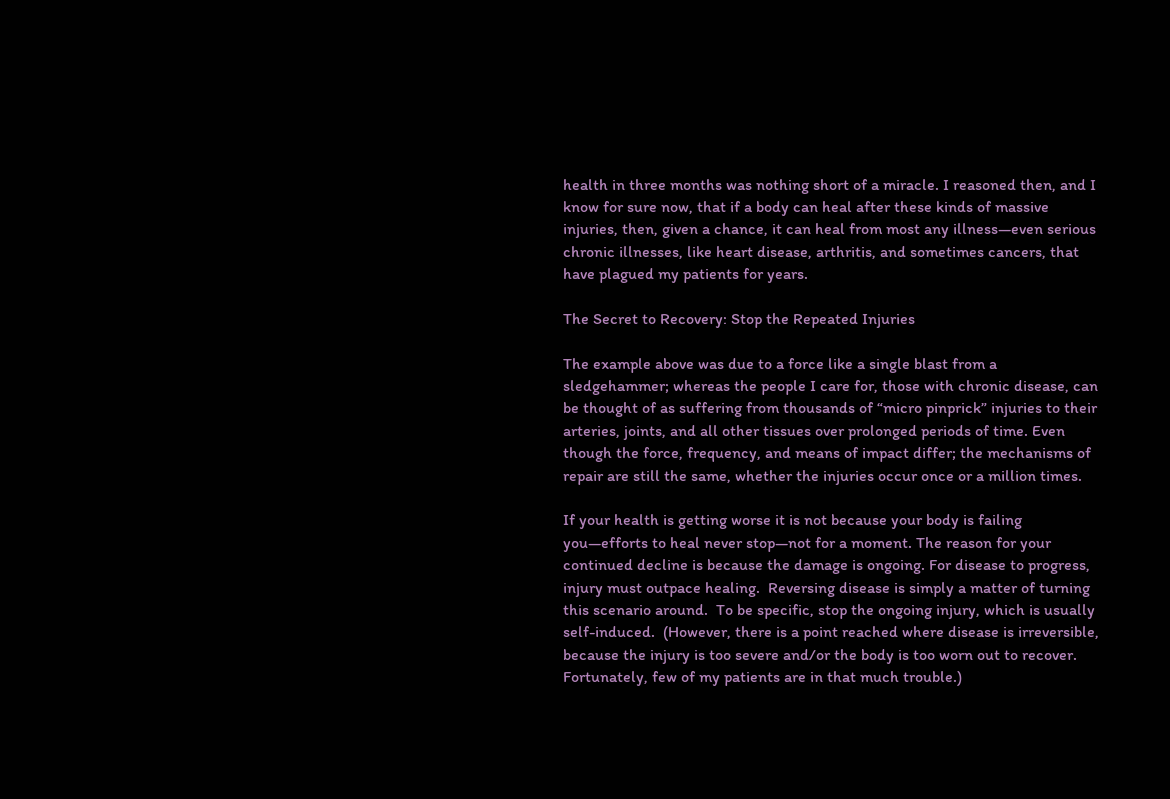health in three months was nothing short of a miracle. I reasoned then, and I know for sure now, that if a body can heal after these kinds of massive injuries, then, given a chance, it can heal from most any illness—even serious chronic illnesses, like heart disease, arthritis, and sometimes cancers, that have plagued my patients for years.

The Secret to Recovery: Stop the Repeated Injuries

The example above was due to a force like a single blast from a sledgehammer; whereas the people I care for, those with chronic disease, can be thought of as suffering from thousands of “micro pinprick” injuries to their arteries, joints, and all other tissues over prolonged periods of time. Even though the force, frequency, and means of impact differ; the mechanisms of repair are still the same, whether the injuries occur once or a million times.

If your health is getting worse it is not because your body is failing you—efforts to heal never stop—not for a moment. The reason for your continued decline is because the damage is ongoing. For disease to progress, injury must outpace healing.  Reversing disease is simply a matter of turning this scenario around.  To be specific, stop the ongoing injury, which is usually self-induced.  (However, there is a point reached where disease is irreversible, because the injury is too severe and/or the body is too worn out to recover. Fortunately, few of my patients are in that much trouble.)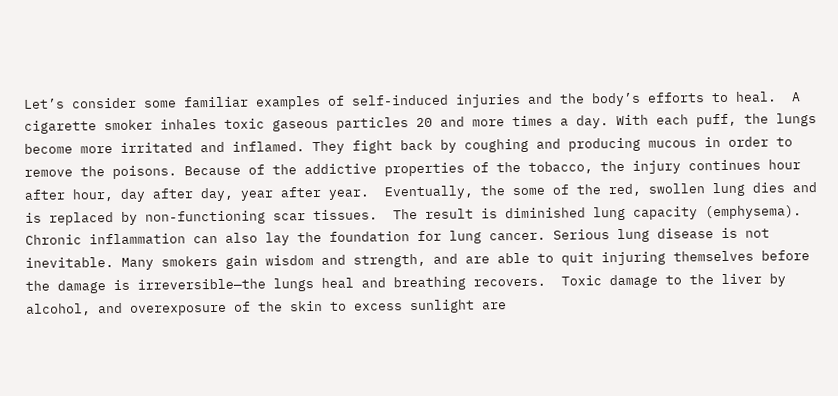Let’s consider some familiar examples of self-induced injuries and the body’s efforts to heal.  A cigarette smoker inhales toxic gaseous particles 20 and more times a day. With each puff, the lungs become more irritated and inflamed. They fight back by coughing and producing mucous in order to remove the poisons. Because of the addictive properties of the tobacco, the injury continues hour after hour, day after day, year after year.  Eventually, the some of the red, swollen lung dies and is replaced by non-functioning scar tissues.  The result is diminished lung capacity (emphysema). Chronic inflammation can also lay the foundation for lung cancer. Serious lung disease is not inevitable. Many smokers gain wisdom and strength, and are able to quit injuring themselves before the damage is irreversible—the lungs heal and breathing recovers.  Toxic damage to the liver by alcohol, and overexposure of the skin to excess sunlight are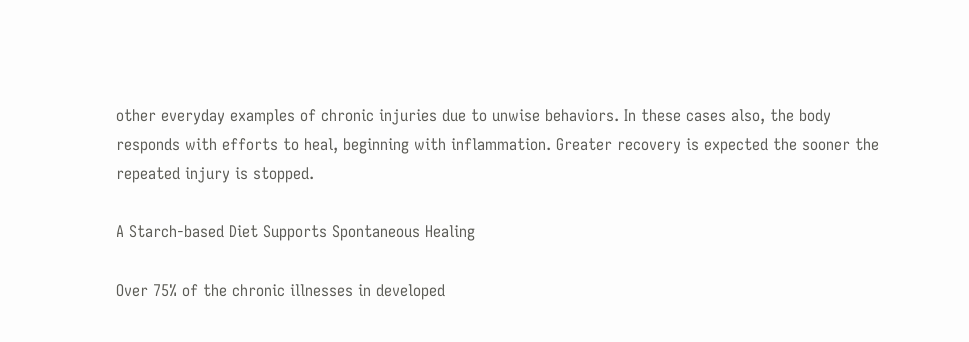other everyday examples of chronic injuries due to unwise behaviors. In these cases also, the body responds with efforts to heal, beginning with inflammation. Greater recovery is expected the sooner the repeated injury is stopped.

A Starch-based Diet Supports Spontaneous Healing

Over 75% of the chronic illnesses in developed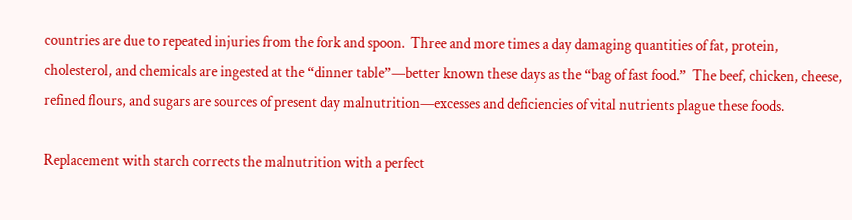countries are due to repeated injuries from the fork and spoon.  Three and more times a day damaging quantities of fat, protein, cholesterol, and chemicals are ingested at the “dinner table”—better known these days as the “bag of fast food.”  The beef, chicken, cheese, refined flours, and sugars are sources of present day malnutrition—excesses and deficiencies of vital nutrients plague these foods.

Replacement with starch corrects the malnutrition with a perfect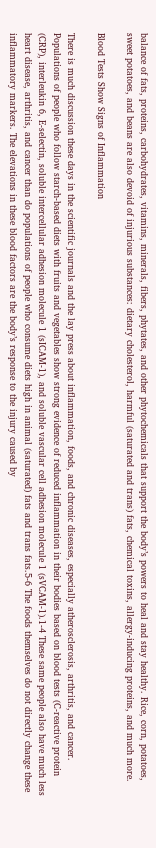balance of fats, proteins, carbohydrates, vitamins, minerals, fibers, phytates, and other phytochemicals that support the body’s powers to heal and stay healthy. Rice, corn, potatoes, sweet potatoes, and beans are also devoid of injurious substances: dietary cholesterol, harmful (saturated and trans) fats, chemical toxins, allergy-inducing proteins, and much more.

Blood Tests Show Signs of Inflammation

There is much discussion these days in the scientific journals and the lay press about inflammation, foods, and chronic diseases, especially atherosclerosis, arthritis, and cancer. Populations of people who follow starch-based diets with fruits and vegetables show strong evidence of reduced inflammation in their bodies based on blood tests (C-reactive protein (CRP), interleukin 6, E-selectin, soluble intercellular adhesion molecule 1 (sICAM-1), and soluble vascular cell adhesion molecule 1 (sVCAM-1).1-4 These same people also have much less heart disease, arthritis, and cancer than do populations of people who consume diets high in animal (saturated) fats and trans fats.5-6 The foods themselves do not directly change these inflammatory markers. The elevations in these blood factors are the body’s response to the injury caused by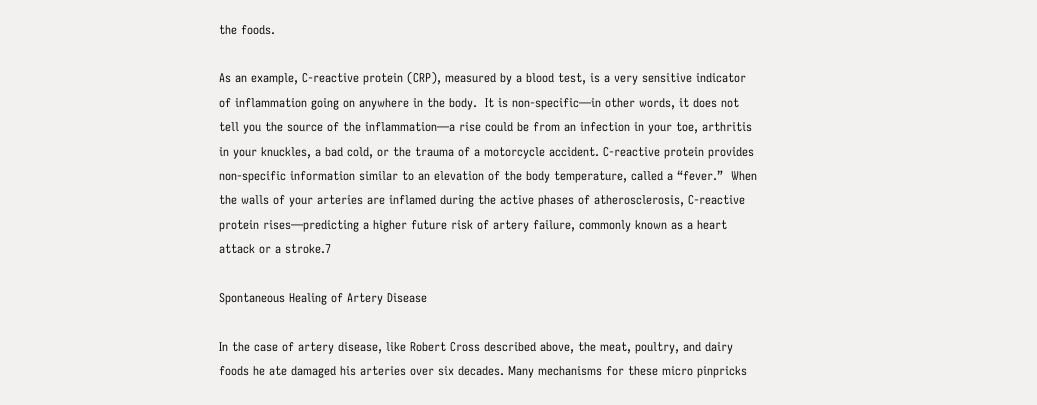the foods.

As an example, C-reactive protein (CRP), measured by a blood test, is a very sensitive indicator of inflammation going on anywhere in the body.  It is non-specific—in other words, it does not tell you the source of the inflammation—a rise could be from an infection in your toe, arthritis in your knuckles, a bad cold, or the trauma of a motorcycle accident. C-reactive protein provides non-specific information similar to an elevation of the body temperature, called a “fever.”  When the walls of your arteries are inflamed during the active phases of atherosclerosis, C-reactive protein rises—predicting a higher future risk of artery failure, commonly known as a heart attack or a stroke.7

Spontaneous Healing of Artery Disease

In the case of artery disease, like Robert Cross described above, the meat, poultry, and dairy foods he ate damaged his arteries over six decades. Many mechanisms for these micro pinpricks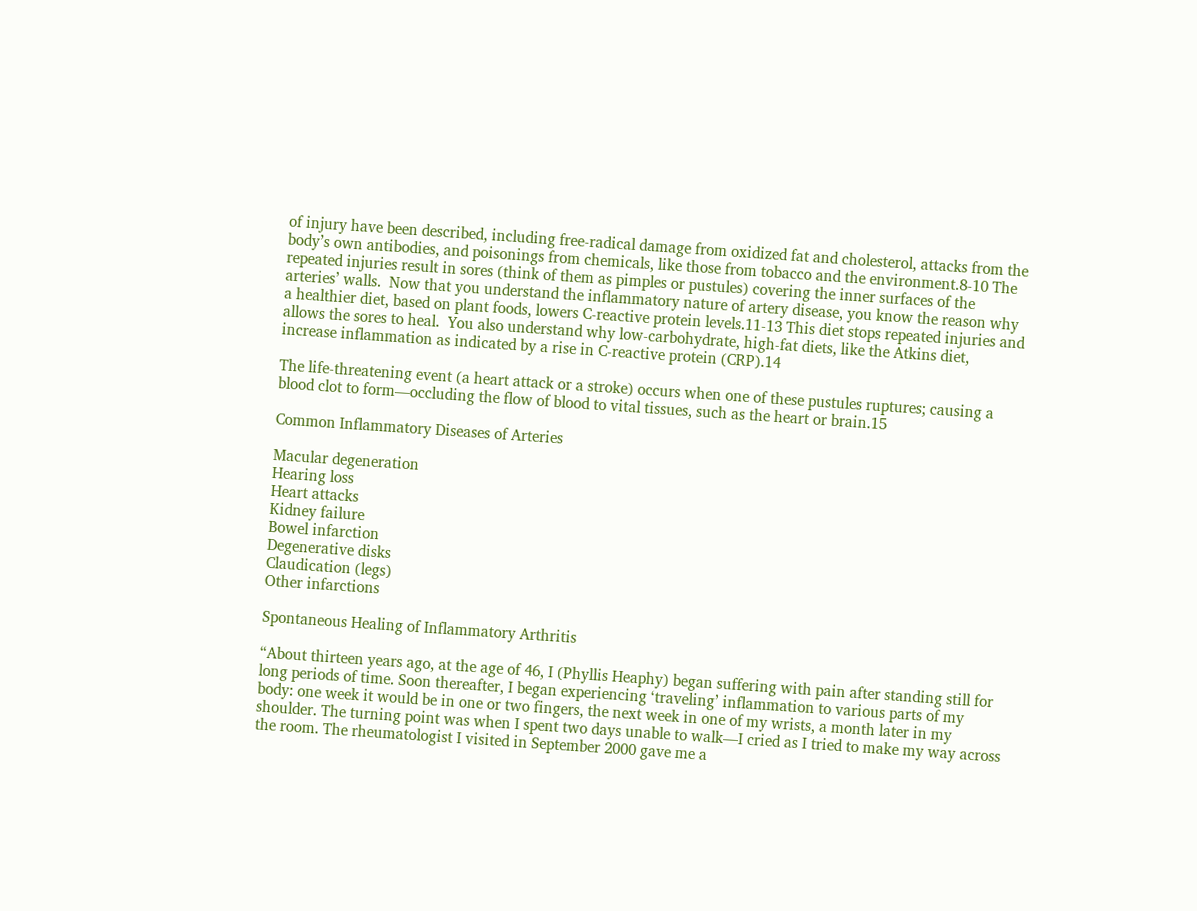of injury have been described, including free-radical damage from oxidized fat and cholesterol, attacks from the body’s own antibodies, and poisonings from chemicals, like those from tobacco and the environment.8-10 The repeated injuries result in sores (think of them as pimples or pustules) covering the inner surfaces of the arteries’ walls.  Now that you understand the inflammatory nature of artery disease, you know the reason why a healthier diet, based on plant foods, lowers C-reactive protein levels.11-13 This diet stops repeated injuries and allows the sores to heal.  You also understand why low-carbohydrate, high-fat diets, like the Atkins diet, increase inflammation as indicated by a rise in C-reactive protein (CRP).14

The life-threatening event (a heart attack or a stroke) occurs when one of these pustules ruptures; causing a blood clot to form—occluding the flow of blood to vital tissues, such as the heart or brain.15

Common Inflammatory Diseases of Arteries

Macular degeneration
Hearing loss
Heart attacks
Kidney failure
Bowel infarction
Degenerative disks
Claudication (legs)
Other infarctions

Spontaneous Healing of Inflammatory Arthritis

“About thirteen years ago, at the age of 46, I (Phyllis Heaphy) began suffering with pain after standing still for long periods of time. Soon thereafter, I began experiencing ‘traveling’ inflammation to various parts of my body: one week it would be in one or two fingers, the next week in one of my wrists, a month later in my shoulder. The turning point was when I spent two days unable to walk—I cried as I tried to make my way across the room. The rheumatologist I visited in September 2000 gave me a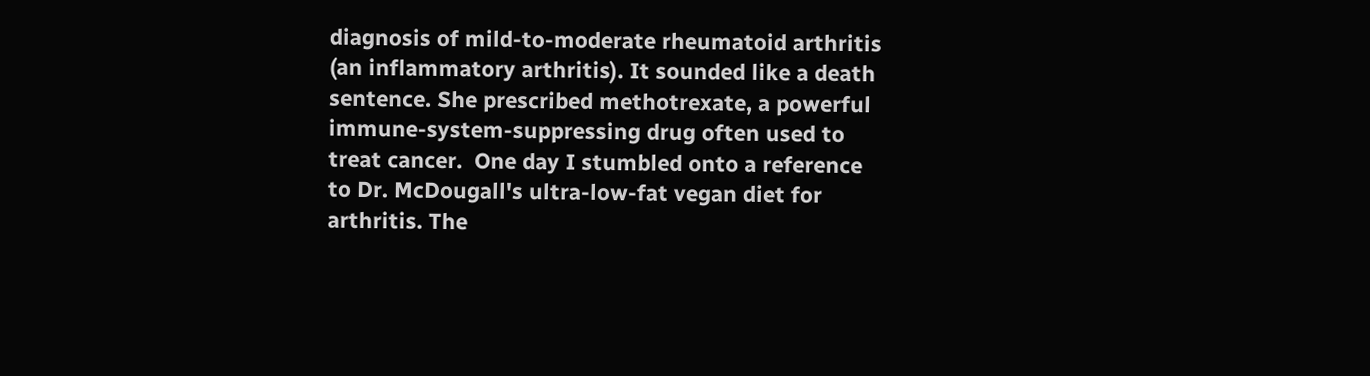diagnosis of mild-to-moderate rheumatoid arthritis (an inflammatory arthritis). It sounded like a death sentence. She prescribed methotrexate, a powerful immune-system-suppressing drug often used to treat cancer.  One day I stumbled onto a reference to Dr. McDougall's ultra-low-fat vegan diet for arthritis. The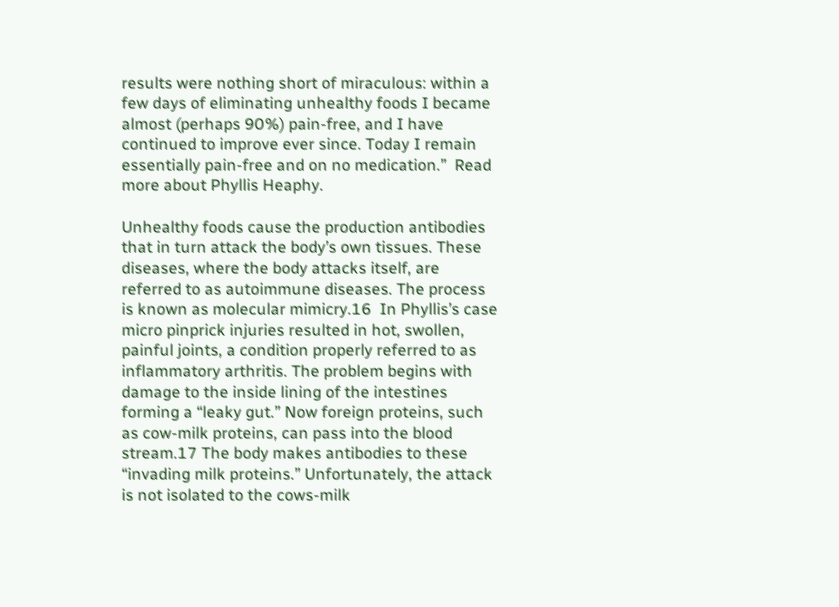results were nothing short of miraculous: within a few days of eliminating unhealthy foods I became almost (perhaps 90%) pain-free, and I have continued to improve ever since. Today I remain essentially pain-free and on no medication.”  Read more about Phyllis Heaphy.

Unhealthy foods cause the production antibodies that in turn attack the body’s own tissues. These diseases, where the body attacks itself, are referred to as autoimmune diseases. The process is known as molecular mimicry.16  In Phyllis’s case micro pinprick injuries resulted in hot, swollen, painful joints, a condition properly referred to as inflammatory arthritis. The problem begins with damage to the inside lining of the intestines forming a “leaky gut.” Now foreign proteins, such as cow-milk proteins, can pass into the blood stream.17 The body makes antibodies to these “invading milk proteins.” Unfortunately, the attack is not isolated to the cows-milk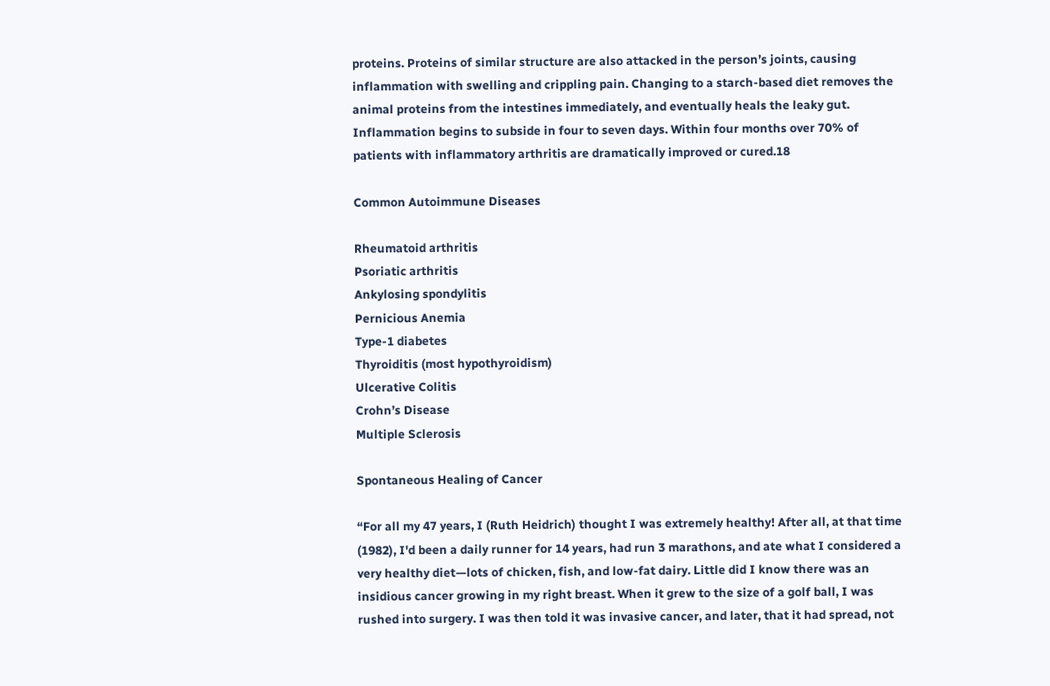proteins. Proteins of similar structure are also attacked in the person’s joints, causing inflammation with swelling and crippling pain. Changing to a starch-based diet removes the animal proteins from the intestines immediately, and eventually heals the leaky gut. Inflammation begins to subside in four to seven days. Within four months over 70% of patients with inflammatory arthritis are dramatically improved or cured.18

Common Autoimmune Diseases

Rheumatoid arthritis
Psoriatic arthritis
Ankylosing spondylitis
Pernicious Anemia
Type-1 diabetes
Thyroiditis (most hypothyroidism)
Ulcerative Colitis
Crohn’s Disease
Multiple Sclerosis

Spontaneous Healing of Cancer

“For all my 47 years, I (Ruth Heidrich) thought I was extremely healthy! After all, at that time (1982), I'd been a daily runner for 14 years, had run 3 marathons, and ate what I considered a very healthy diet—lots of chicken, fish, and low-fat dairy. Little did I know there was an insidious cancer growing in my right breast. When it grew to the size of a golf ball, I was rushed into surgery. I was then told it was invasive cancer, and later, that it had spread, not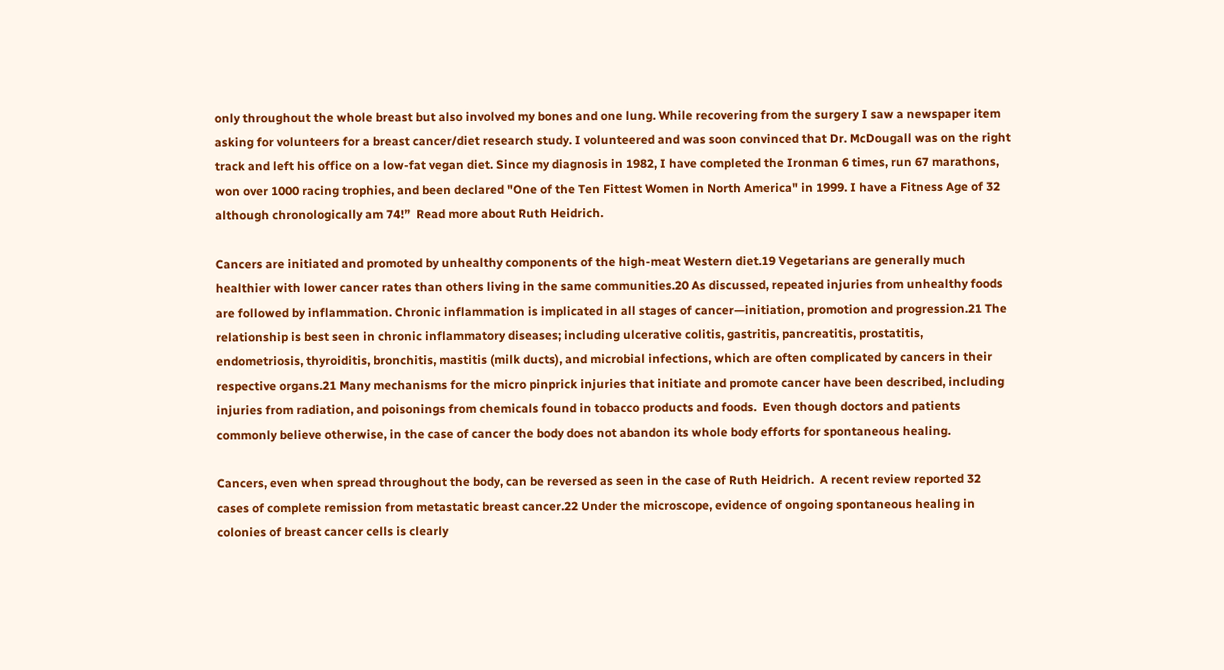only throughout the whole breast but also involved my bones and one lung. While recovering from the surgery I saw a newspaper item asking for volunteers for a breast cancer/diet research study. I volunteered and was soon convinced that Dr. McDougall was on the right track and left his office on a low-fat vegan diet. Since my diagnosis in 1982, I have completed the Ironman 6 times, run 67 marathons, won over 1000 racing trophies, and been declared "One of the Ten Fittest Women in North America" in 1999. I have a Fitness Age of 32 although chronologically am 74!”  Read more about Ruth Heidrich.

Cancers are initiated and promoted by unhealthy components of the high-meat Western diet.19 Vegetarians are generally much healthier with lower cancer rates than others living in the same communities.20 As discussed, repeated injuries from unhealthy foods are followed by inflammation. Chronic inflammation is implicated in all stages of cancer—initiation, promotion and progression.21 The relationship is best seen in chronic inflammatory diseases; including ulcerative colitis, gastritis, pancreatitis, prostatitis, endometriosis, thyroiditis, bronchitis, mastitis (milk ducts), and microbial infections, which are often complicated by cancers in their respective organs.21 Many mechanisms for the micro pinprick injuries that initiate and promote cancer have been described, including injuries from radiation, and poisonings from chemicals found in tobacco products and foods.  Even though doctors and patients commonly believe otherwise, in the case of cancer the body does not abandon its whole body efforts for spontaneous healing.

Cancers, even when spread throughout the body, can be reversed as seen in the case of Ruth Heidrich.  A recent review reported 32 cases of complete remission from metastatic breast cancer.22 Under the microscope, evidence of ongoing spontaneous healing in colonies of breast cancer cells is clearly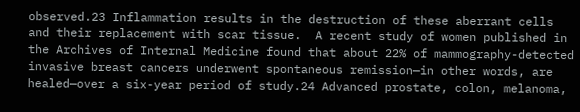observed.23 Inflammation results in the destruction of these aberrant cells and their replacement with scar tissue.  A recent study of women published in the Archives of Internal Medicine found that about 22% of mammography-detected invasive breast cancers underwent spontaneous remission—in other words, are healed—over a six-year period of study.24 Advanced prostate, colon, melanoma,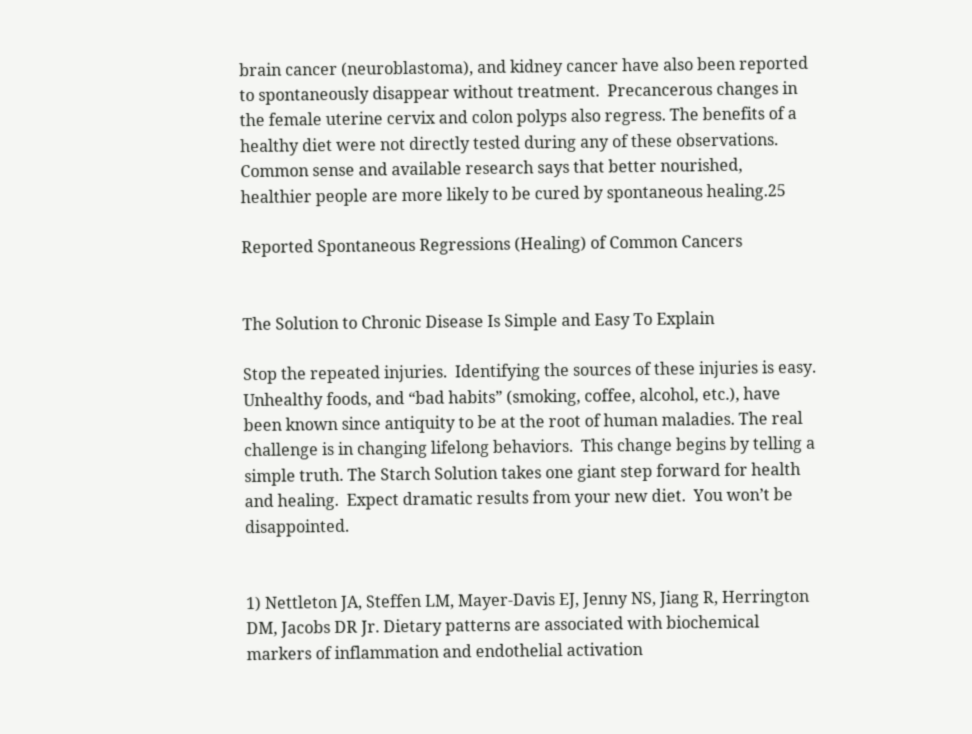brain cancer (neuroblastoma), and kidney cancer have also been reported to spontaneously disappear without treatment.  Precancerous changes in the female uterine cervix and colon polyps also regress. The benefits of a healthy diet were not directly tested during any of these observations.  Common sense and available research says that better nourished, healthier people are more likely to be cured by spontaneous healing.25

Reported Spontaneous Regressions (Healing) of Common Cancers


The Solution to Chronic Disease Is Simple and Easy To Explain

Stop the repeated injuries.  Identifying the sources of these injuries is easy.  Unhealthy foods, and “bad habits” (smoking, coffee, alcohol, etc.), have been known since antiquity to be at the root of human maladies. The real challenge is in changing lifelong behaviors.  This change begins by telling a simple truth. The Starch Solution takes one giant step forward for health and healing.  Expect dramatic results from your new diet.  You won’t be disappointed.


1) Nettleton JA, Steffen LM, Mayer-Davis EJ, Jenny NS, Jiang R, Herrington DM, Jacobs DR Jr. Dietary patterns are associated with biochemical markers of inflammation and endothelial activation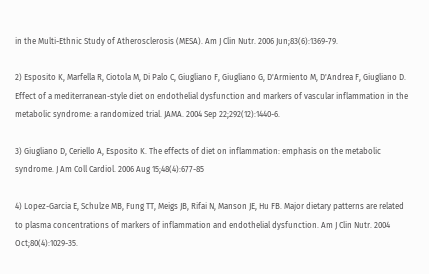in the Multi-Ethnic Study of Atherosclerosis (MESA). Am J Clin Nutr. 2006 Jun;83(6):1369-79.

2) Esposito K, Marfella R, Ciotola M, Di Palo C, Giugliano F, Giugliano G, D'Armiento M, D'Andrea F, Giugliano D. Effect of a mediterranean-style diet on endothelial dysfunction and markers of vascular inflammation in the metabolic syndrome: a randomized trial. JAMA. 2004 Sep 22;292(12):1440-6.

3) Giugliano D, Ceriello A, Esposito K. The effects of diet on inflammation: emphasis on the metabolic syndrome. J Am Coll Cardiol. 2006 Aug 15;48(4):677-85

4) Lopez-Garcia E, Schulze MB, Fung TT, Meigs JB, Rifai N, Manson JE, Hu FB. Major dietary patterns are related to plasma concentrations of markers of inflammation and endothelial dysfunction. Am J Clin Nutr. 2004 Oct;80(4):1029-35.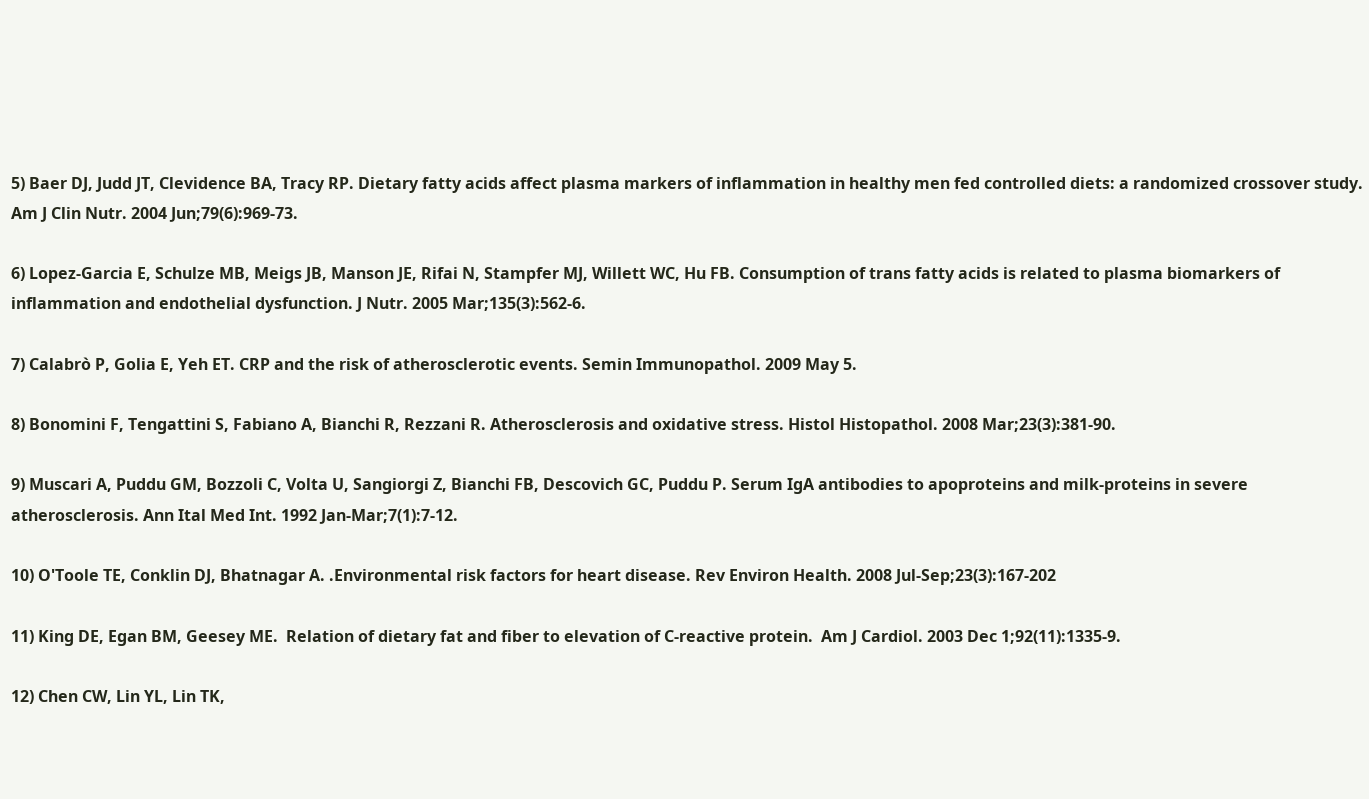5) Baer DJ, Judd JT, Clevidence BA, Tracy RP. Dietary fatty acids affect plasma markers of inflammation in healthy men fed controlled diets: a randomized crossover study. Am J Clin Nutr. 2004 Jun;79(6):969-73.

6) Lopez-Garcia E, Schulze MB, Meigs JB, Manson JE, Rifai N, Stampfer MJ, Willett WC, Hu FB. Consumption of trans fatty acids is related to plasma biomarkers of inflammation and endothelial dysfunction. J Nutr. 2005 Mar;135(3):562-6.

7) Calabrò P, Golia E, Yeh ET. CRP and the risk of atherosclerotic events. Semin Immunopathol. 2009 May 5.

8) Bonomini F, Tengattini S, Fabiano A, Bianchi R, Rezzani R. Atherosclerosis and oxidative stress. Histol Histopathol. 2008 Mar;23(3):381-90.

9) Muscari A, Puddu GM, Bozzoli C, Volta U, Sangiorgi Z, Bianchi FB, Descovich GC, Puddu P. Serum IgA antibodies to apoproteins and milk-proteins in severe atherosclerosis. Ann Ital Med Int. 1992 Jan-Mar;7(1):7-12.

10) O'Toole TE, Conklin DJ, Bhatnagar A. .Environmental risk factors for heart disease. Rev Environ Health. 2008 Jul-Sep;23(3):167-202

11) King DE, Egan BM, Geesey ME.  Relation of dietary fat and fiber to elevation of C-reactive protein.  Am J Cardiol. 2003 Dec 1;92(11):1335-9.

12) Chen CW, Lin YL, Lin TK,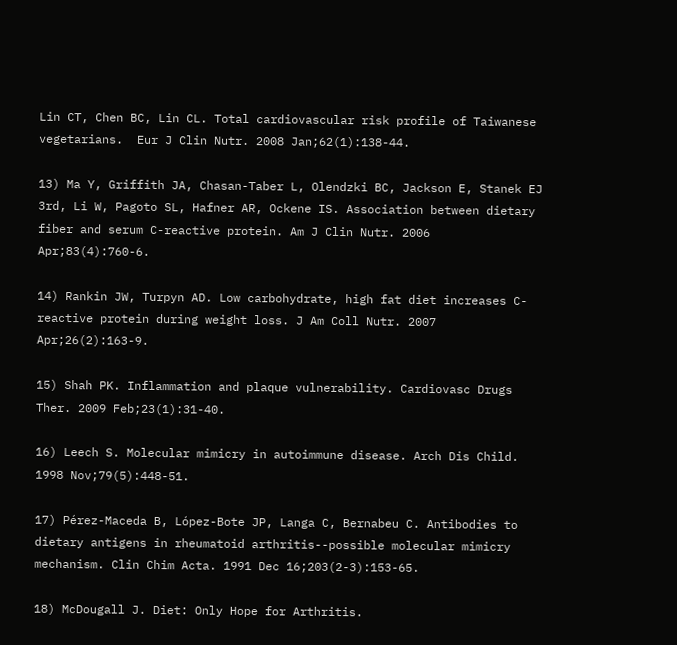Lin CT, Chen BC, Lin CL. Total cardiovascular risk profile of Taiwanese vegetarians.  Eur J Clin Nutr. 2008 Jan;62(1):138-44.

13) Ma Y, Griffith JA, Chasan-Taber L, Olendzki BC, Jackson E, Stanek EJ 3rd, Li W, Pagoto SL, Hafner AR, Ockene IS. Association between dietary fiber and serum C-reactive protein. Am J Clin Nutr. 2006 Apr;83(4):760-6.

14) Rankin JW, Turpyn AD. Low carbohydrate, high fat diet increases C-reactive protein during weight loss. J Am Coll Nutr. 2007 Apr;26(2):163-9.

15) Shah PK. Inflammation and plaque vulnerability. Cardiovasc Drugs Ther. 2009 Feb;23(1):31-40.

16) Leech S. Molecular mimicry in autoimmune disease. Arch Dis Child. 1998 Nov;79(5):448-51.

17) Pérez-Maceda B, López-Bote JP, Langa C, Bernabeu C. Antibodies to dietary antigens in rheumatoid arthritis--possible molecular mimicry mechanism. Clin Chim Acta. 1991 Dec 16;203(2-3):153-65.

18) McDougall J. Diet: Only Hope for Arthritis.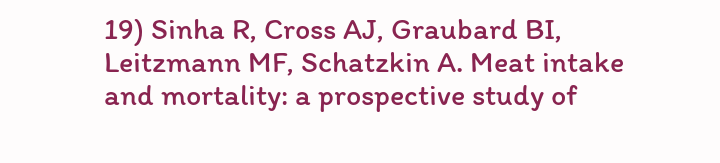19) Sinha R, Cross AJ, Graubard BI, Leitzmann MF, Schatzkin A. Meat intake and mortality: a prospective study of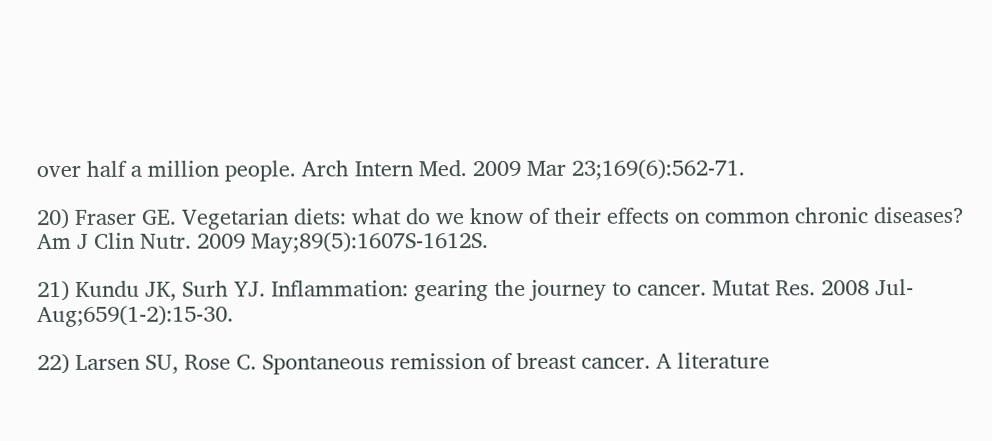over half a million people. Arch Intern Med. 2009 Mar 23;169(6):562-71.

20) Fraser GE. Vegetarian diets: what do we know of their effects on common chronic diseases? Am J Clin Nutr. 2009 May;89(5):1607S-1612S.

21) Kundu JK, Surh YJ. Inflammation: gearing the journey to cancer. Mutat Res. 2008 Jul-Aug;659(1-2):15-30.

22) Larsen SU, Rose C. Spontaneous remission of breast cancer. A literature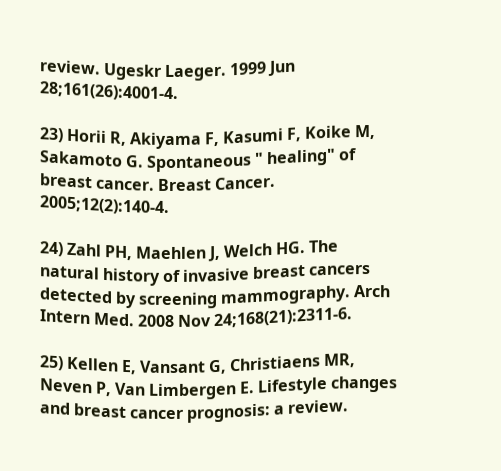review. Ugeskr Laeger. 1999 Jun 28;161(26):4001-4.

23) Horii R, Akiyama F, Kasumi F, Koike M, Sakamoto G. Spontaneous " healing" of breast cancer. Breast Cancer. 2005;12(2):140-4.

24) Zahl PH, Maehlen J, Welch HG. The natural history of invasive breast cancers detected by screening mammography. Arch Intern Med. 2008 Nov 24;168(21):2311-6.

25) Kellen E, Vansant G, Christiaens MR, Neven P, Van Limbergen E. Lifestyle changes and breast cancer prognosis: a review.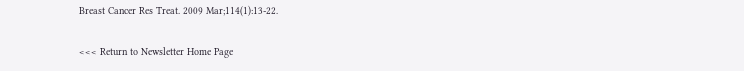Breast Cancer Res Treat. 2009 Mar;114(1):13-22.

<<< Return to Newsletter Home Page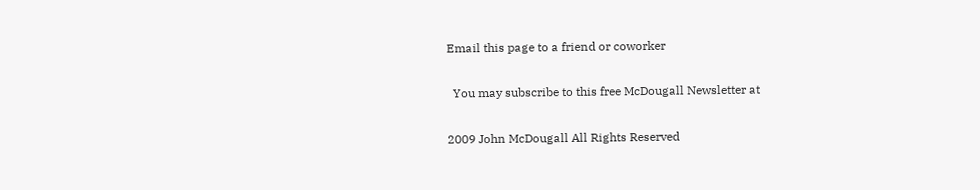Email this page to a friend or coworker

  You may subscribe to this free McDougall Newsletter at

2009 John McDougall All Rights Reserved